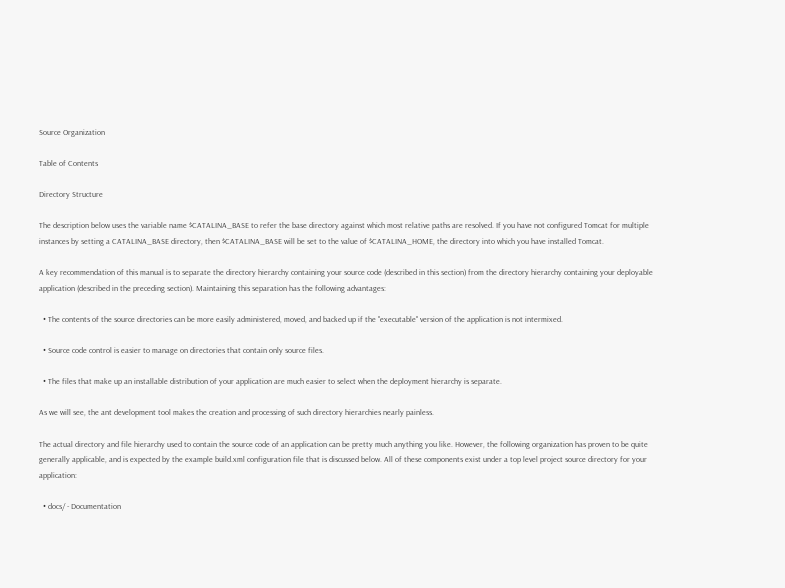Source Organization

Table of Contents

Directory Structure

The description below uses the variable name $CATALINA_BASE to refer the base directory against which most relative paths are resolved. If you have not configured Tomcat for multiple instances by setting a CATALINA_BASE directory, then $CATALINA_BASE will be set to the value of $CATALINA_HOME, the directory into which you have installed Tomcat.

A key recommendation of this manual is to separate the directory hierarchy containing your source code (described in this section) from the directory hierarchy containing your deployable application (described in the preceding section). Maintaining this separation has the following advantages:

  • The contents of the source directories can be more easily administered, moved, and backed up if the "executable" version of the application is not intermixed.

  • Source code control is easier to manage on directories that contain only source files.

  • The files that make up an installable distribution of your application are much easier to select when the deployment hierarchy is separate.

As we will see, the ant development tool makes the creation and processing of such directory hierarchies nearly painless.

The actual directory and file hierarchy used to contain the source code of an application can be pretty much anything you like. However, the following organization has proven to be quite generally applicable, and is expected by the example build.xml configuration file that is discussed below. All of these components exist under a top level project source directory for your application:

  • docs/ - Documentation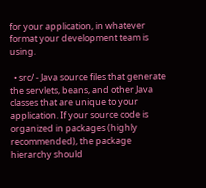for your application, in whatever format your development team is using.

  • src/ - Java source files that generate the servlets, beans, and other Java classes that are unique to your application. If your source code is organized in packages (highly recommended), the package hierarchy should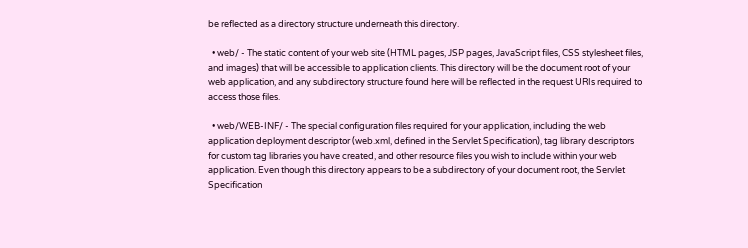be reflected as a directory structure underneath this directory.

  • web/ - The static content of your web site (HTML pages, JSP pages, JavaScript files, CSS stylesheet files, and images) that will be accessible to application clients. This directory will be the document root of your web application, and any subdirectory structure found here will be reflected in the request URIs required to access those files.

  • web/WEB-INF/ - The special configuration files required for your application, including the web application deployment descriptor (web.xml, defined in the Servlet Specification), tag library descriptors for custom tag libraries you have created, and other resource files you wish to include within your web application. Even though this directory appears to be a subdirectory of your document root, the Servlet Specification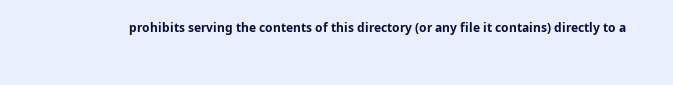prohibits serving the contents of this directory (or any file it contains) directly to a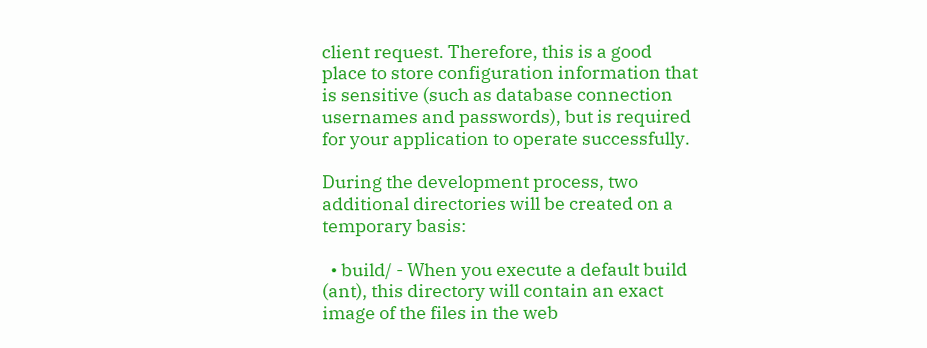client request. Therefore, this is a good place to store configuration information that is sensitive (such as database connection usernames and passwords), but is required for your application to operate successfully.

During the development process, two additional directories will be created on a temporary basis:

  • build/ - When you execute a default build (ant), this directory will contain an exact image of the files in the web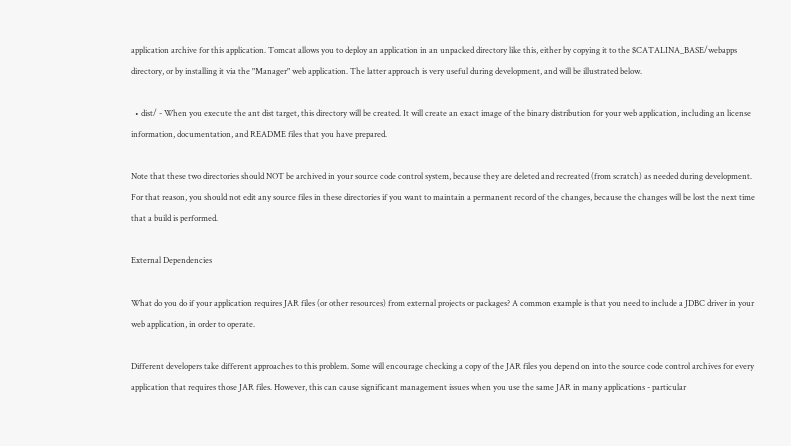application archive for this application. Tomcat allows you to deploy an application in an unpacked directory like this, either by copying it to the $CATALINA_BASE/webapps directory, or by installing it via the "Manager" web application. The latter approach is very useful during development, and will be illustrated below.

  • dist/ - When you execute the ant dist target, this directory will be created. It will create an exact image of the binary distribution for your web application, including an license information, documentation, and README files that you have prepared.

Note that these two directories should NOT be archived in your source code control system, because they are deleted and recreated (from scratch) as needed during development. For that reason, you should not edit any source files in these directories if you want to maintain a permanent record of the changes, because the changes will be lost the next time that a build is performed.

External Dependencies

What do you do if your application requires JAR files (or other resources) from external projects or packages? A common example is that you need to include a JDBC driver in your web application, in order to operate.

Different developers take different approaches to this problem. Some will encourage checking a copy of the JAR files you depend on into the source code control archives for every application that requires those JAR files. However, this can cause significant management issues when you use the same JAR in many applications - particular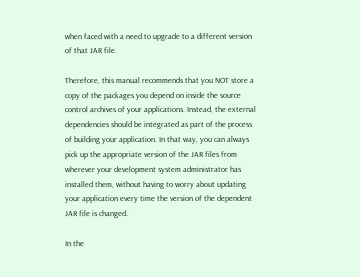when faced with a need to upgrade to a different version of that JAR file.

Therefore, this manual recommends that you NOT store a copy of the packages you depend on inside the source control archives of your applications. Instead, the external dependencies should be integrated as part of the process of building your application. In that way, you can always pick up the appropriate version of the JAR files from wherever your development system administrator has installed them, without having to worry about updating your application every time the version of the dependent JAR file is changed.

In the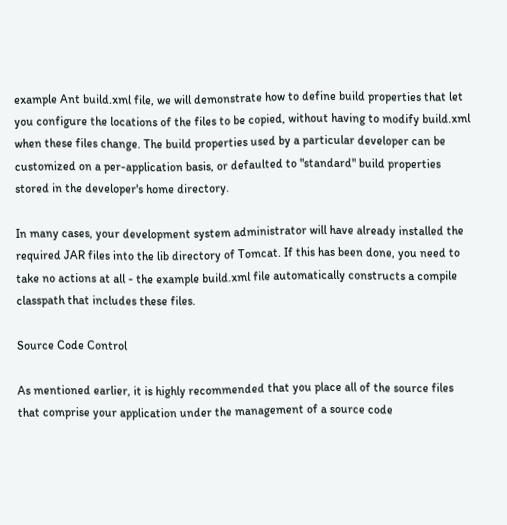example Ant build.xml file, we will demonstrate how to define build properties that let you configure the locations of the files to be copied, without having to modify build.xml when these files change. The build properties used by a particular developer can be customized on a per-application basis, or defaulted to "standard" build properties stored in the developer's home directory.

In many cases, your development system administrator will have already installed the required JAR files into the lib directory of Tomcat. If this has been done, you need to take no actions at all - the example build.xml file automatically constructs a compile classpath that includes these files.

Source Code Control

As mentioned earlier, it is highly recommended that you place all of the source files that comprise your application under the management of a source code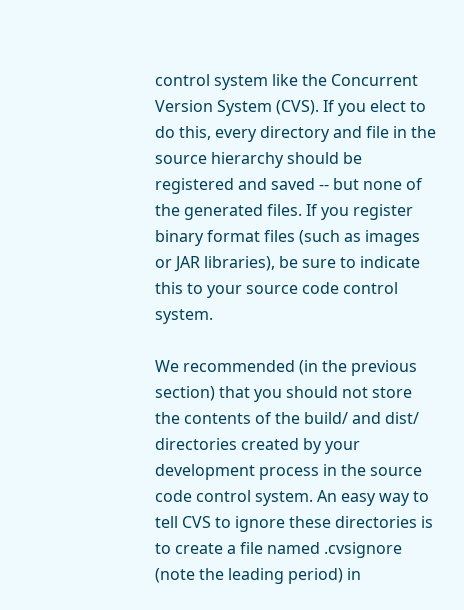control system like the Concurrent Version System (CVS). If you elect to do this, every directory and file in the source hierarchy should be registered and saved -- but none of the generated files. If you register binary format files (such as images or JAR libraries), be sure to indicate this to your source code control system.

We recommended (in the previous section) that you should not store the contents of the build/ and dist/ directories created by your development process in the source code control system. An easy way to tell CVS to ignore these directories is to create a file named .cvsignore (note the leading period) in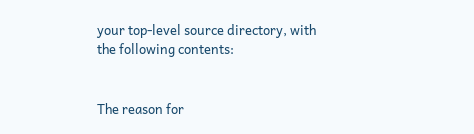your top-level source directory, with the following contents:


The reason for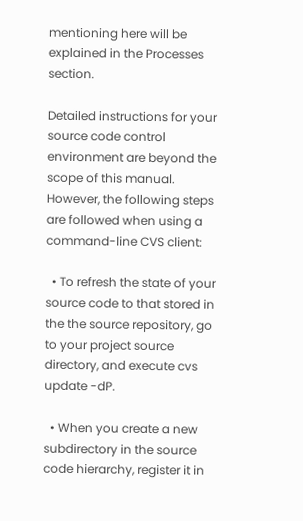mentioning here will be explained in the Processes section.

Detailed instructions for your source code control environment are beyond the scope of this manual. However, the following steps are followed when using a command-line CVS client:

  • To refresh the state of your source code to that stored in the the source repository, go to your project source directory, and execute cvs update -dP.

  • When you create a new subdirectory in the source code hierarchy, register it in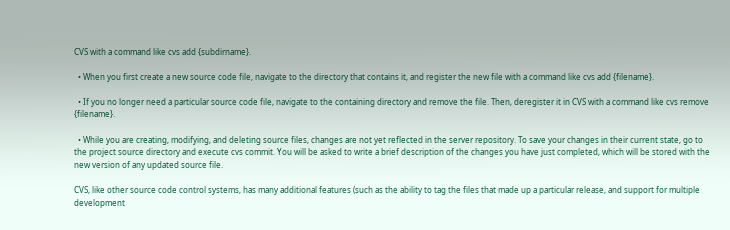CVS with a command like cvs add {subdirname}.

  • When you first create a new source code file, navigate to the directory that contains it, and register the new file with a command like cvs add {filename}.

  • If you no longer need a particular source code file, navigate to the containing directory and remove the file. Then, deregister it in CVS with a command like cvs remove {filename}.

  • While you are creating, modifying, and deleting source files, changes are not yet reflected in the server repository. To save your changes in their current state, go to the project source directory and execute cvs commit. You will be asked to write a brief description of the changes you have just completed, which will be stored with the new version of any updated source file.

CVS, like other source code control systems, has many additional features (such as the ability to tag the files that made up a particular release, and support for multiple development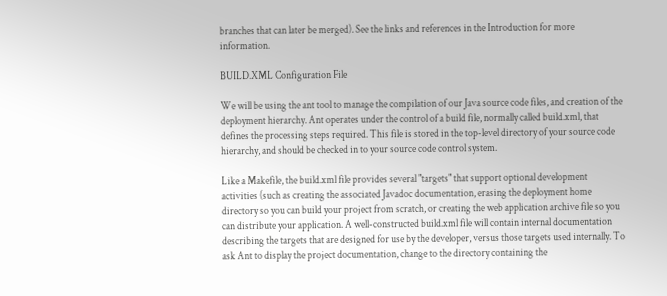branches that can later be merged). See the links and references in the Introduction for more information.

BUILD.XML Configuration File

We will be using the ant tool to manage the compilation of our Java source code files, and creation of the deployment hierarchy. Ant operates under the control of a build file, normally called build.xml, that defines the processing steps required. This file is stored in the top-level directory of your source code hierarchy, and should be checked in to your source code control system.

Like a Makefile, the build.xml file provides several "targets" that support optional development activities (such as creating the associated Javadoc documentation, erasing the deployment home directory so you can build your project from scratch, or creating the web application archive file so you can distribute your application. A well-constructed build.xml file will contain internal documentation describing the targets that are designed for use by the developer, versus those targets used internally. To ask Ant to display the project documentation, change to the directory containing the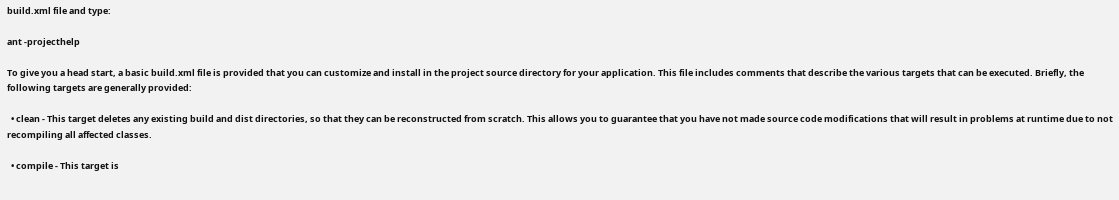build.xml file and type:

ant -projecthelp

To give you a head start, a basic build.xml file is provided that you can customize and install in the project source directory for your application. This file includes comments that describe the various targets that can be executed. Briefly, the following targets are generally provided:

  • clean - This target deletes any existing build and dist directories, so that they can be reconstructed from scratch. This allows you to guarantee that you have not made source code modifications that will result in problems at runtime due to not recompiling all affected classes.

  • compile - This target is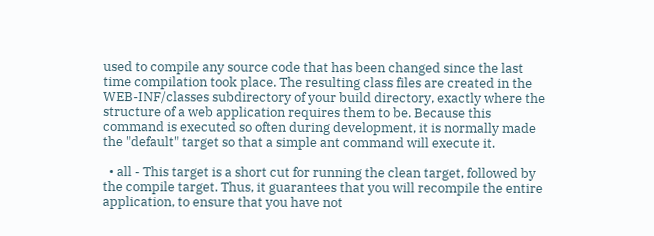used to compile any source code that has been changed since the last time compilation took place. The resulting class files are created in the WEB-INF/classes subdirectory of your build directory, exactly where the structure of a web application requires them to be. Because this command is executed so often during development, it is normally made the "default" target so that a simple ant command will execute it.

  • all - This target is a short cut for running the clean target, followed by the compile target. Thus, it guarantees that you will recompile the entire application, to ensure that you have not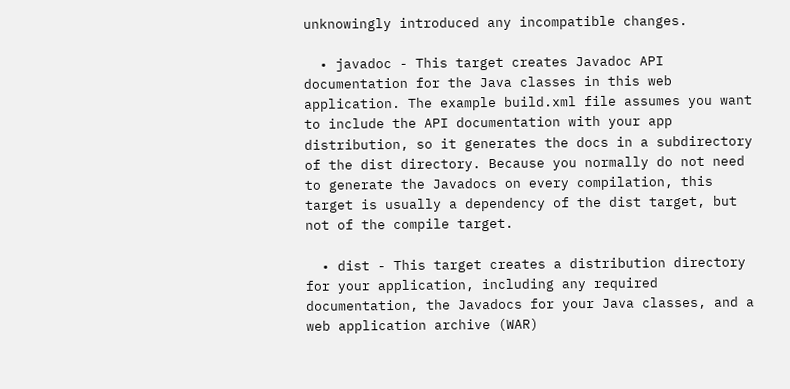unknowingly introduced any incompatible changes.

  • javadoc - This target creates Javadoc API documentation for the Java classes in this web application. The example build.xml file assumes you want to include the API documentation with your app distribution, so it generates the docs in a subdirectory of the dist directory. Because you normally do not need to generate the Javadocs on every compilation, this target is usually a dependency of the dist target, but not of the compile target.

  • dist - This target creates a distribution directory for your application, including any required documentation, the Javadocs for your Java classes, and a web application archive (WAR)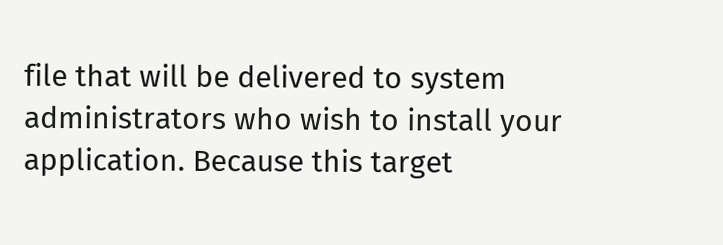file that will be delivered to system administrators who wish to install your application. Because this target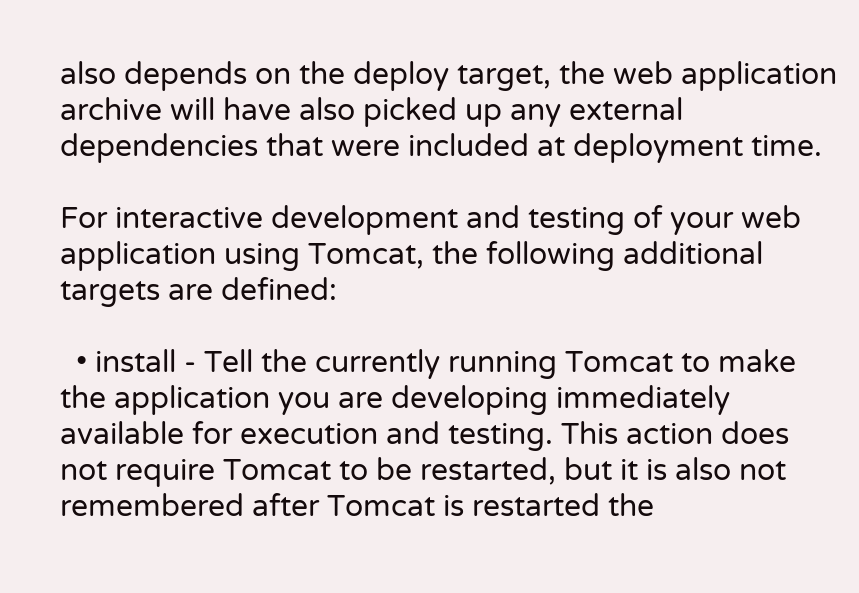also depends on the deploy target, the web application archive will have also picked up any external dependencies that were included at deployment time.

For interactive development and testing of your web application using Tomcat, the following additional targets are defined:

  • install - Tell the currently running Tomcat to make the application you are developing immediately available for execution and testing. This action does not require Tomcat to be restarted, but it is also not remembered after Tomcat is restarted the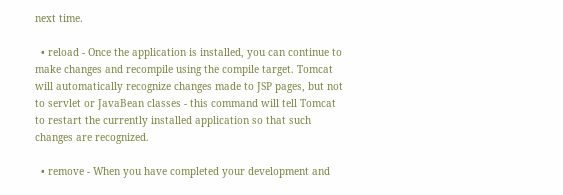next time.

  • reload - Once the application is installed, you can continue to make changes and recompile using the compile target. Tomcat will automatically recognize changes made to JSP pages, but not to servlet or JavaBean classes - this command will tell Tomcat to restart the currently installed application so that such changes are recognized.

  • remove - When you have completed your development and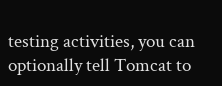testing activities, you can optionally tell Tomcat to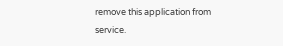remove this application from service.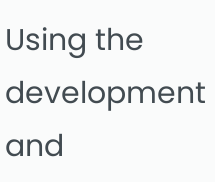Using the development and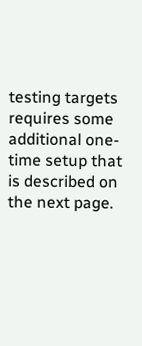testing targets requires some additional one-time setup that is described on the next page.